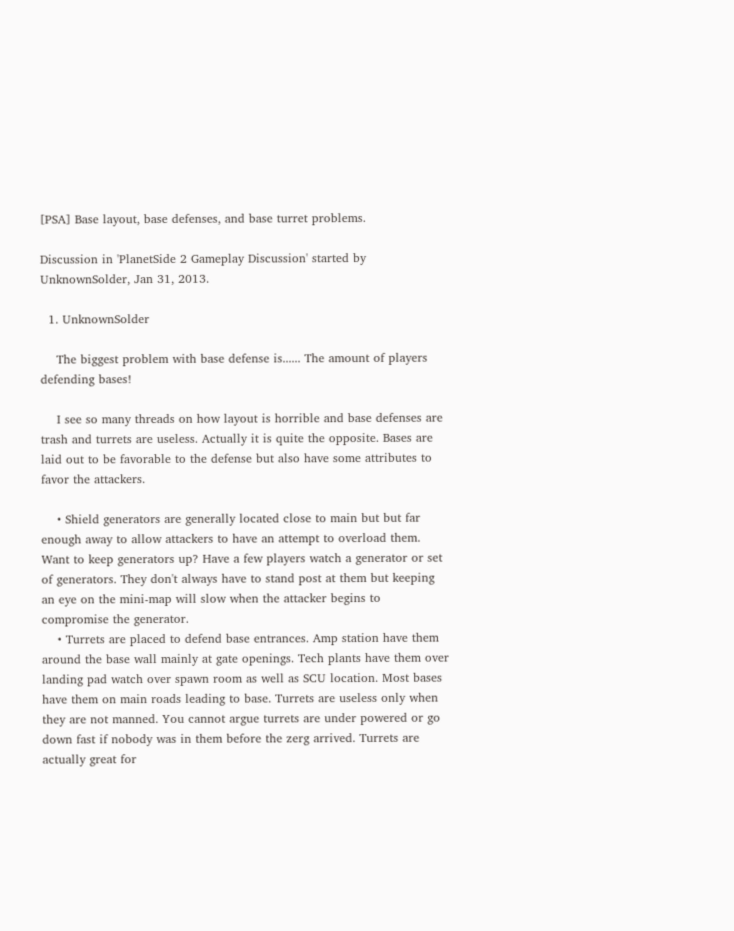[PSA] Base layout, base defenses, and base turret problems.

Discussion in 'PlanetSide 2 Gameplay Discussion' started by UnknownSolder, Jan 31, 2013.

  1. UnknownSolder

    The biggest problem with base defense is...... The amount of players defending bases!

    I see so many threads on how layout is horrible and base defenses are trash and turrets are useless. Actually it is quite the opposite. Bases are laid out to be favorable to the defense but also have some attributes to favor the attackers.

    • Shield generators are generally located close to main but but far enough away to allow attackers to have an attempt to overload them. Want to keep generators up? Have a few players watch a generator or set of generators. They don't always have to stand post at them but keeping an eye on the mini-map will slow when the attacker begins to compromise the generator.
    • Turrets are placed to defend base entrances. Amp station have them around the base wall mainly at gate openings. Tech plants have them over landing pad watch over spawn room as well as SCU location. Most bases have them on main roads leading to base. Turrets are useless only when they are not manned. You cannot argue turrets are under powered or go down fast if nobody was in them before the zerg arrived. Turrets are actually great for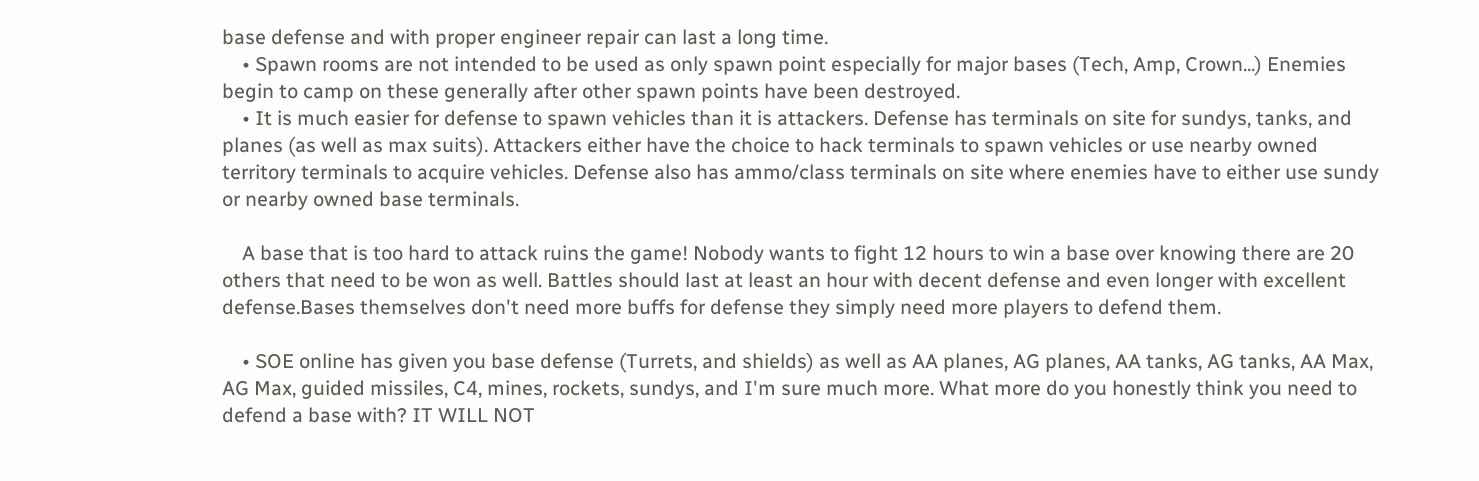base defense and with proper engineer repair can last a long time.
    • Spawn rooms are not intended to be used as only spawn point especially for major bases (Tech, Amp, Crown...) Enemies begin to camp on these generally after other spawn points have been destroyed.
    • It is much easier for defense to spawn vehicles than it is attackers. Defense has terminals on site for sundys, tanks, and planes (as well as max suits). Attackers either have the choice to hack terminals to spawn vehicles or use nearby owned territory terminals to acquire vehicles. Defense also has ammo/class terminals on site where enemies have to either use sundy or nearby owned base terminals.

    A base that is too hard to attack ruins the game! Nobody wants to fight 12 hours to win a base over knowing there are 20 others that need to be won as well. Battles should last at least an hour with decent defense and even longer with excellent defense.Bases themselves don't need more buffs for defense they simply need more players to defend them.

    • SOE online has given you base defense (Turrets, and shields) as well as AA planes, AG planes, AA tanks, AG tanks, AA Max, AG Max, guided missiles, C4, mines, rockets, sundys, and I'm sure much more. What more do you honestly think you need to defend a base with? IT WILL NOT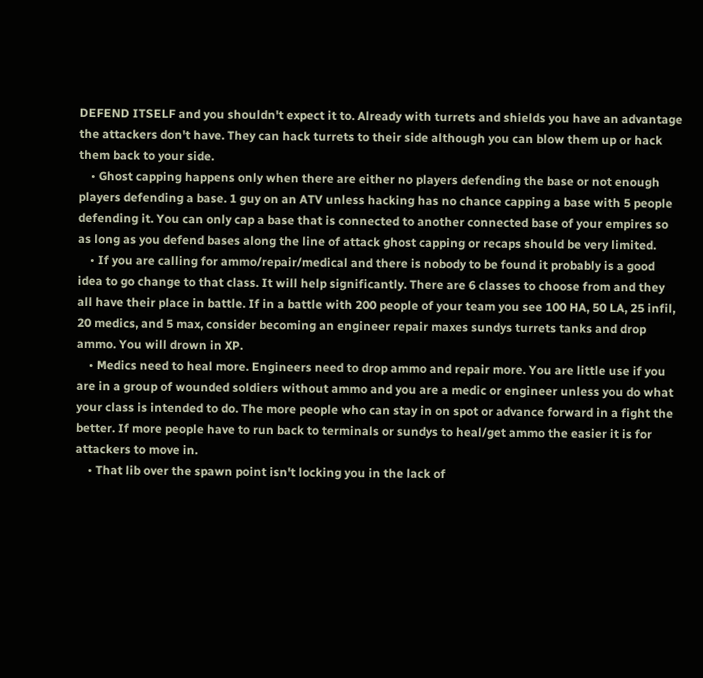DEFEND ITSELF and you shouldn't expect it to. Already with turrets and shields you have an advantage the attackers don't have. They can hack turrets to their side although you can blow them up or hack them back to your side.
    • Ghost capping happens only when there are either no players defending the base or not enough players defending a base. 1 guy on an ATV unless hacking has no chance capping a base with 5 people defending it. You can only cap a base that is connected to another connected base of your empires so as long as you defend bases along the line of attack ghost capping or recaps should be very limited.
    • If you are calling for ammo/repair/medical and there is nobody to be found it probably is a good idea to go change to that class. It will help significantly. There are 6 classes to choose from and they all have their place in battle. If in a battle with 200 people of your team you see 100 HA, 50 LA, 25 infil, 20 medics, and 5 max, consider becoming an engineer repair maxes sundys turrets tanks and drop ammo. You will drown in XP.
    • Medics need to heal more. Engineers need to drop ammo and repair more. You are little use if you are in a group of wounded soldiers without ammo and you are a medic or engineer unless you do what your class is intended to do. The more people who can stay in on spot or advance forward in a fight the better. If more people have to run back to terminals or sundys to heal/get ammo the easier it is for attackers to move in.
    • That lib over the spawn point isn't locking you in the lack of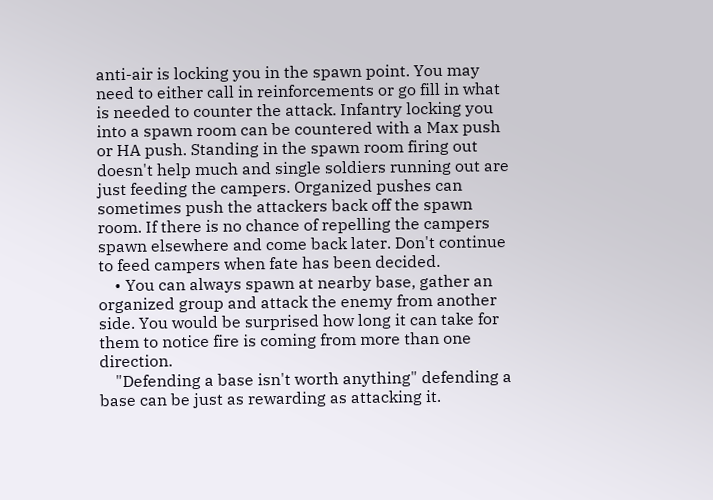anti-air is locking you in the spawn point. You may need to either call in reinforcements or go fill in what is needed to counter the attack. Infantry locking you into a spawn room can be countered with a Max push or HA push. Standing in the spawn room firing out doesn't help much and single soldiers running out are just feeding the campers. Organized pushes can sometimes push the attackers back off the spawn room. If there is no chance of repelling the campers spawn elsewhere and come back later. Don't continue to feed campers when fate has been decided.
    • You can always spawn at nearby base, gather an organized group and attack the enemy from another side. You would be surprised how long it can take for them to notice fire is coming from more than one direction.
    "Defending a base isn't worth anything" defending a base can be just as rewarding as attacking it.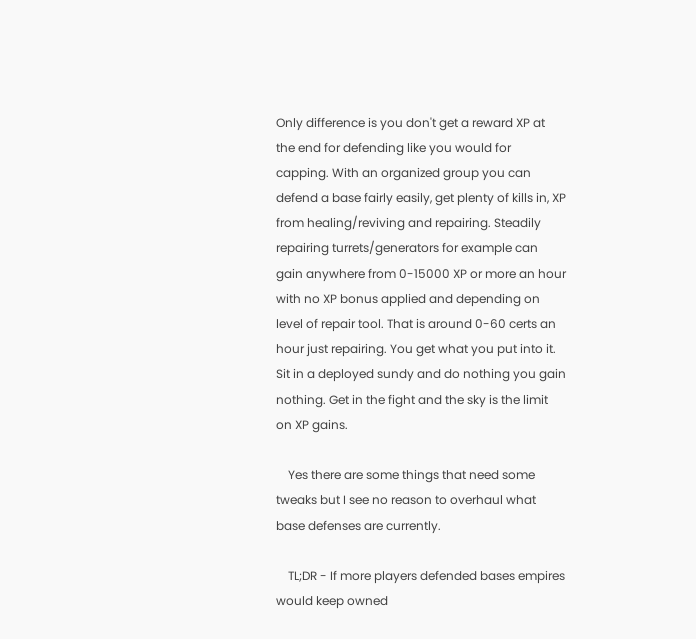Only difference is you don't get a reward XP at the end for defending like you would for capping. With an organized group you can defend a base fairly easily, get plenty of kills in, XP from healing/reviving and repairing. Steadily repairing turrets/generators for example can gain anywhere from 0-15000 XP or more an hour with no XP bonus applied and depending on level of repair tool. That is around 0-60 certs an hour just repairing. You get what you put into it. Sit in a deployed sundy and do nothing you gain nothing. Get in the fight and the sky is the limit on XP gains.

    Yes there are some things that need some tweaks but I see no reason to overhaul what base defenses are currently.

    TL;DR - If more players defended bases empires would keep owned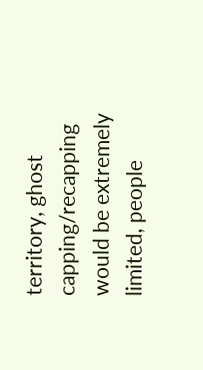territory, ghost capping/recapping would be extremely limited, people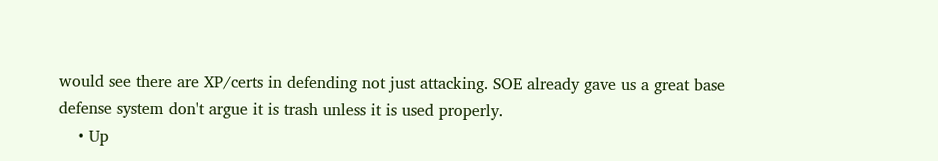would see there are XP/certs in defending not just attacking. SOE already gave us a great base defense system don't argue it is trash unless it is used properly.
    • Up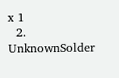x 1
  2. UnknownSolder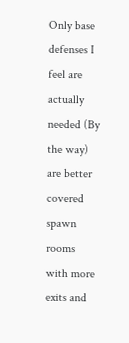Only base defenses I feel are actually needed (By the way) are better covered spawn rooms with more exits and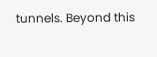tunnels. Beyond this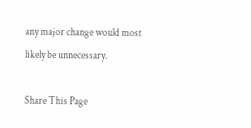any major change would most likely be unnecessary.

Share This Page